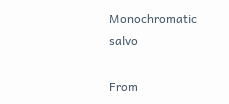Monochromatic salvo

From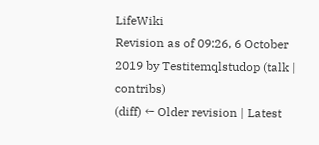LifeWiki
Revision as of 09:26, 6 October 2019 by Testitemqlstudop (talk | contribs)
(diff) ← Older revision | Latest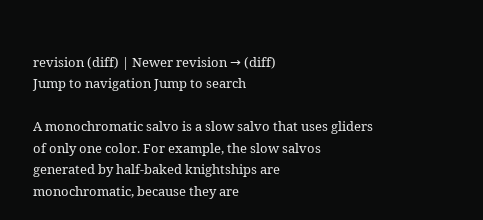revision (diff) | Newer revision → (diff)
Jump to navigation Jump to search

A monochromatic salvo is a slow salvo that uses gliders of only one color. For example, the slow salvos generated by half-baked knightships are monochromatic, because they are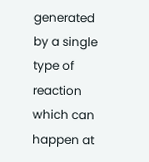generated by a single type of reaction which can happen at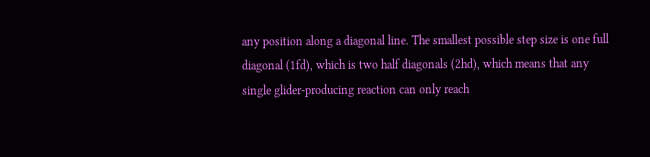any position along a diagonal line. The smallest possible step size is one full diagonal (1fd), which is two half diagonals (2hd), which means that any single glider-producing reaction can only reach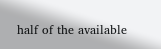half of the available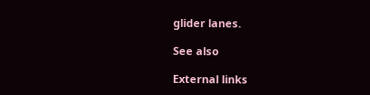glider lanes.

See also

External links